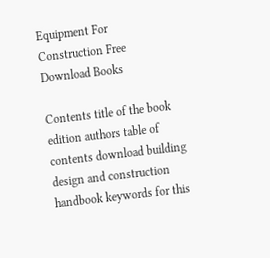Equipment For Construction Free Download Books

Contents title of the book edition authors table of contents download building design and construction handbook keywords for this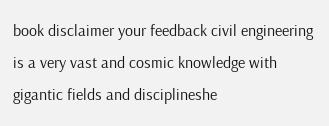book disclaimer your feedback civil engineering is a very vast and cosmic knowledge with gigantic fields and disciplineshe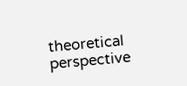theoretical perspective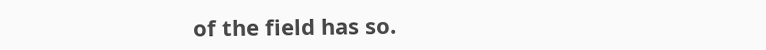of the field has so.